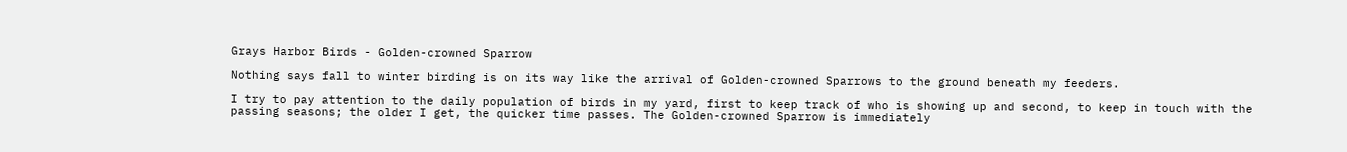Grays Harbor Birds - Golden-crowned Sparrow

Nothing says fall to winter birding is on its way like the arrival of Golden-crowned Sparrows to the ground beneath my feeders.

I try to pay attention to the daily population of birds in my yard, first to keep track of who is showing up and second, to keep in touch with the passing seasons; the older I get, the quicker time passes. The Golden-crowned Sparrow is immediately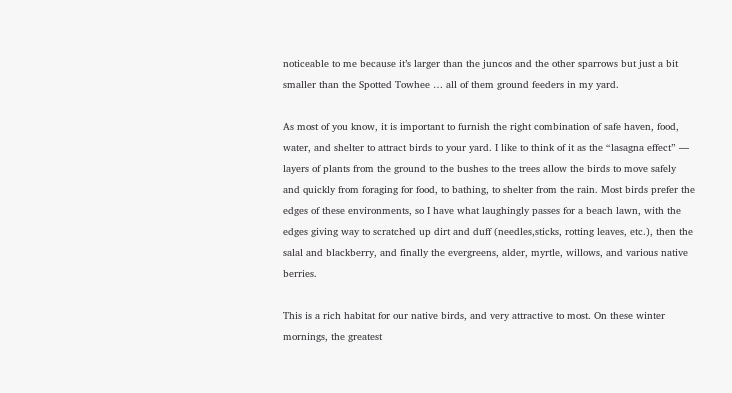noticeable to me because it’s larger than the juncos and the other sparrows but just a bit smaller than the Spotted Towhee … all of them ground feeders in my yard.

As most of you know, it is important to furnish the right combination of safe haven, food, water, and shelter to attract birds to your yard. I like to think of it as the “lasagna effect” — layers of plants from the ground to the bushes to the trees allow the birds to move safely and quickly from foraging for food, to bathing, to shelter from the rain. Most birds prefer the edges of these environments, so I have what laughingly passes for a beach lawn, with the edges giving way to scratched up dirt and duff (needles,sticks, rotting leaves, etc.), then the salal and blackberry, and finally the evergreens, alder, myrtle, willows, and various native berries.

This is a rich habitat for our native birds, and very attractive to most. On these winter mornings, the greatest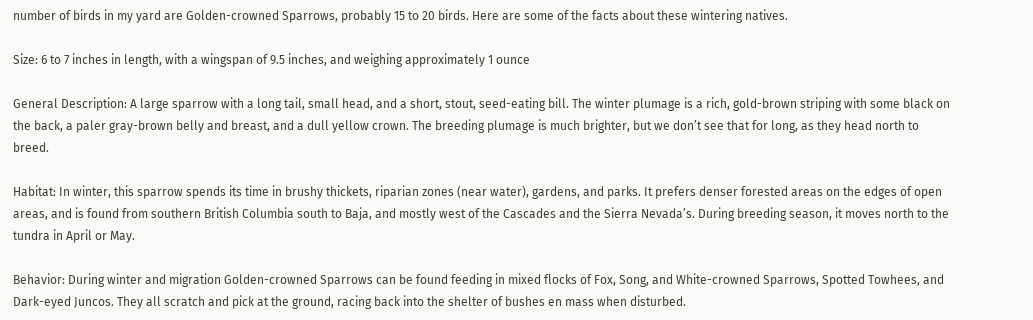number of birds in my yard are Golden-crowned Sparrows, probably 15 to 20 birds. Here are some of the facts about these wintering natives.

Size: 6 to 7 inches in length, with a wingspan of 9.5 inches, and weighing approximately 1 ounce

General Description: A large sparrow with a long tail, small head, and a short, stout, seed-eating bill. The winter plumage is a rich, gold-brown striping with some black on the back, a paler gray-brown belly and breast, and a dull yellow crown. The breeding plumage is much brighter, but we don’t see that for long, as they head north to breed.

Habitat: In winter, this sparrow spends its time in brushy thickets, riparian zones (near water), gardens, and parks. It prefers denser forested areas on the edges of open areas, and is found from southern British Columbia south to Baja, and mostly west of the Cascades and the Sierra Nevada’s. During breeding season, it moves north to the tundra in April or May.

Behavior: During winter and migration Golden-crowned Sparrows can be found feeding in mixed flocks of Fox, Song, and White-crowned Sparrows, Spotted Towhees, and Dark-eyed Juncos. They all scratch and pick at the ground, racing back into the shelter of bushes en mass when disturbed.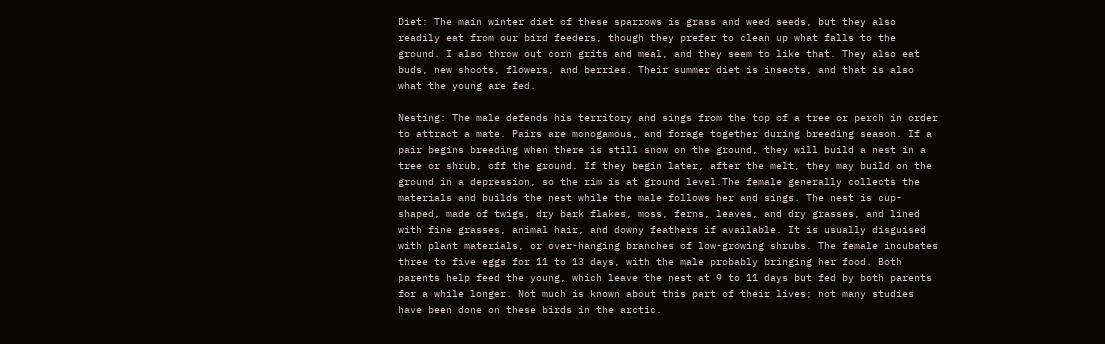Diet: The main winter diet of these sparrows is grass and weed seeds, but they also readily eat from our bird feeders, though they prefer to clean up what falls to the ground. I also throw out corn grits and meal, and they seem to like that. They also eat buds, new shoots, flowers, and berries. Their summer diet is insects, and that is also what the young are fed.

Nesting: The male defends his territory and sings from the top of a tree or perch in order to attract a mate. Pairs are monogamous, and forage together during breeding season. If a pair begins breeding when there is still snow on the ground, they will build a nest in a tree or shrub, off the ground. If they begin later, after the melt, they may build on the ground in a depression, so the rim is at ground level.The female generally collects the materials and builds the nest while the male follows her and sings. The nest is cup-shaped, made of twigs, dry bark flakes, moss, ferns, leaves, and dry grasses, and lined with fine grasses, animal hair, and downy feathers if available. It is usually disguised with plant materials, or over-hanging branches of low-growing shrubs. The female incubates three to five eggs for 11 to 13 days, with the male probably bringing her food. Both parents help feed the young, which leave the nest at 9 to 11 days but fed by both parents for a while longer. Not much is known about this part of their lives; not many studies have been done on these birds in the arctic.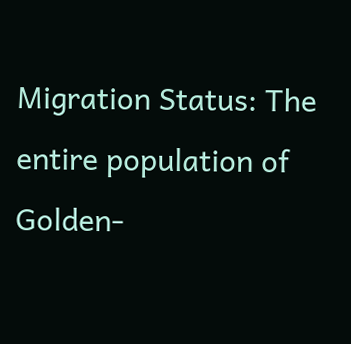Migration Status: The entire population of Golden-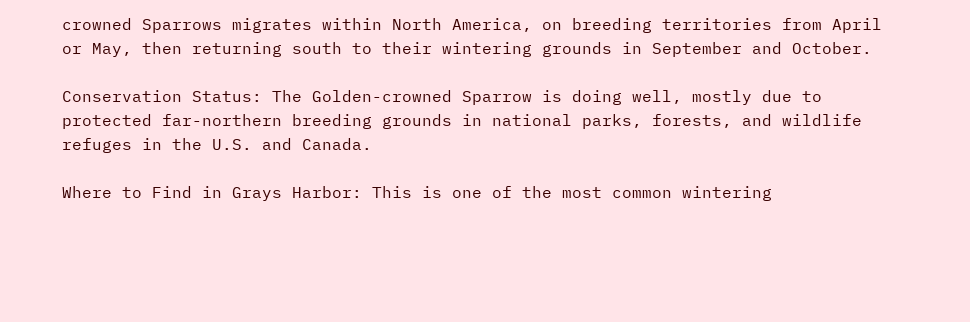crowned Sparrows migrates within North America, on breeding territories from April or May, then returning south to their wintering grounds in September and October.

Conservation Status: The Golden-crowned Sparrow is doing well, mostly due to protected far-northern breeding grounds in national parks, forests, and wildlife refuges in the U.S. and Canada.

Where to Find in Grays Harbor: This is one of the most common wintering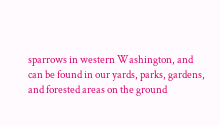sparrows in western Washington, and can be found in our yards, parks, gardens, and forested areas on the ground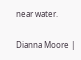near water.

Dianna Moore |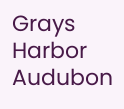Grays Harbor Audubon